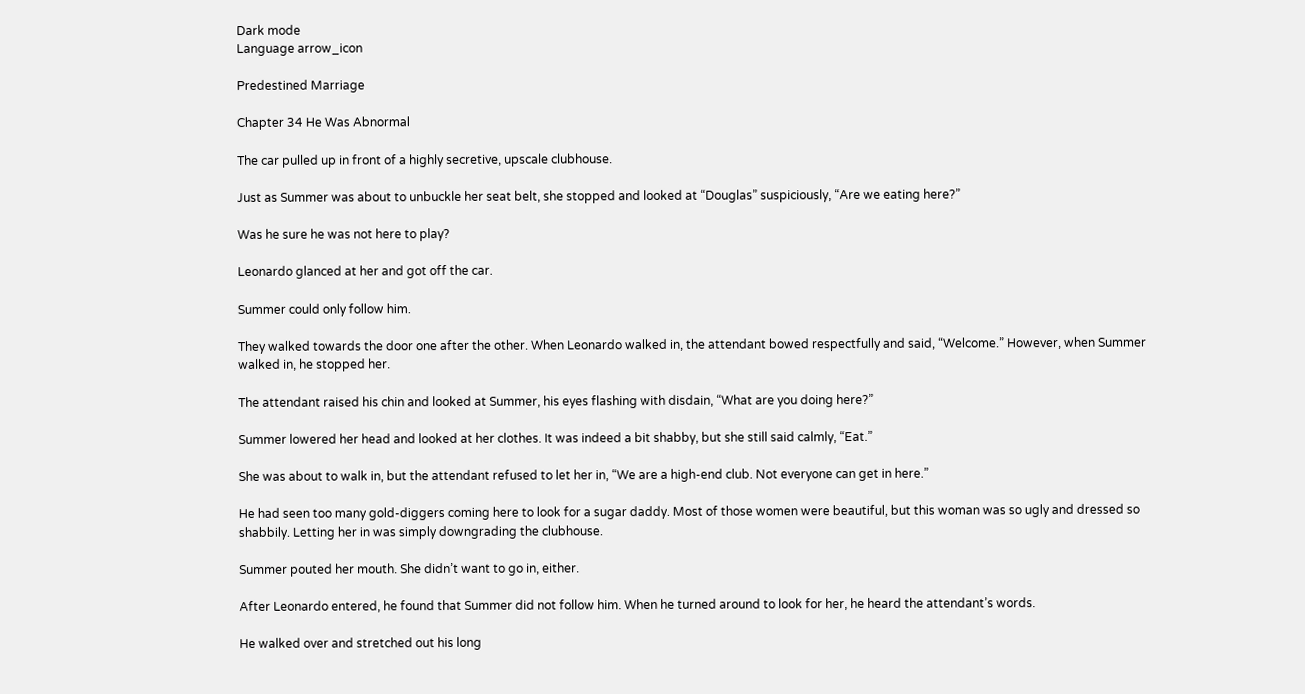Dark mode
Language arrow_icon

Predestined Marriage

Chapter 34 He Was Abnormal

The car pulled up in front of a highly secretive, upscale clubhouse.

Just as Summer was about to unbuckle her seat belt, she stopped and looked at “Douglas” suspiciously, “Are we eating here?”

Was he sure he was not here to play?

Leonardo glanced at her and got off the car.

Summer could only follow him.

They walked towards the door one after the other. When Leonardo walked in, the attendant bowed respectfully and said, “Welcome.” However, when Summer walked in, he stopped her.

The attendant raised his chin and looked at Summer, his eyes flashing with disdain, “What are you doing here?”

Summer lowered her head and looked at her clothes. It was indeed a bit shabby, but she still said calmly, “Eat.”

She was about to walk in, but the attendant refused to let her in, “We are a high-end club. Not everyone can get in here.”

He had seen too many gold-diggers coming here to look for a sugar daddy. Most of those women were beautiful, but this woman was so ugly and dressed so shabbily. Letting her in was simply downgrading the clubhouse.

Summer pouted her mouth. She didn’t want to go in, either.

After Leonardo entered, he found that Summer did not follow him. When he turned around to look for her, he heard the attendant’s words.

He walked over and stretched out his long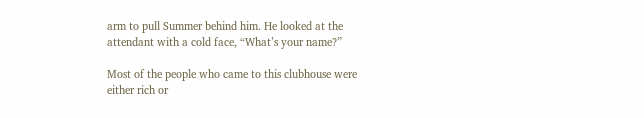arm to pull Summer behind him. He looked at the attendant with a cold face, “What’s your name?”

Most of the people who came to this clubhouse were either rich or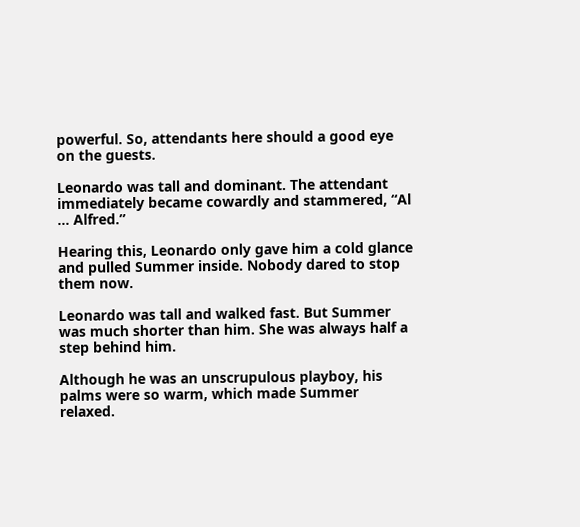powerful. So, attendants here should a good eye on the guests.

Leonardo was tall and dominant. The attendant immediately became cowardly and stammered, “Al … Alfred.”

Hearing this, Leonardo only gave him a cold glance and pulled Summer inside. Nobody dared to stop them now.

Leonardo was tall and walked fast. But Summer was much shorter than him. She was always half a step behind him.

Although he was an unscrupulous playboy, his palms were so warm, which made Summer relaxed.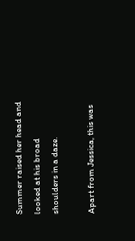Summer raised her head and looked at his broad shoulders in a daze.

Apart from Jessica, this was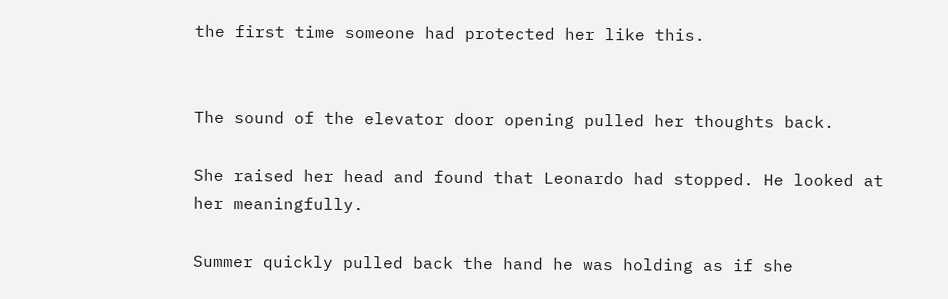the first time someone had protected her like this.


The sound of the elevator door opening pulled her thoughts back.

She raised her head and found that Leonardo had stopped. He looked at her meaningfully.

Summer quickly pulled back the hand he was holding as if she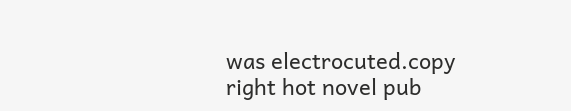was electrocuted.copy right hot novel pub